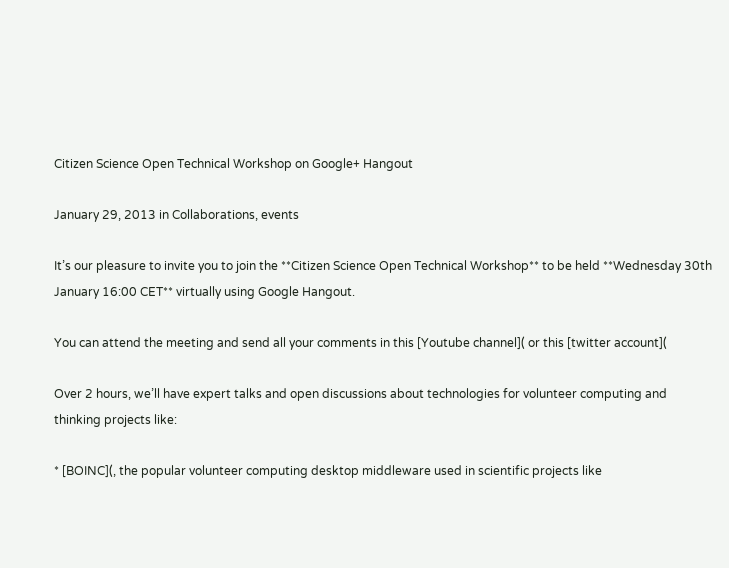Citizen Science Open Technical Workshop on Google+ Hangout

January 29, 2013 in Collaborations, events

It’s our pleasure to invite you to join the **Citizen Science Open Technical Workshop** to be held **Wednesday 30th January 16:00 CET** virtually using Google Hangout.

You can attend the meeting and send all your comments in this [Youtube channel]( or this [twitter account](

Over 2 hours, we’ll have expert talks and open discussions about technologies for volunteer computing and thinking projects like:

* [BOINC](, the popular volunteer computing desktop middleware used in scientific projects like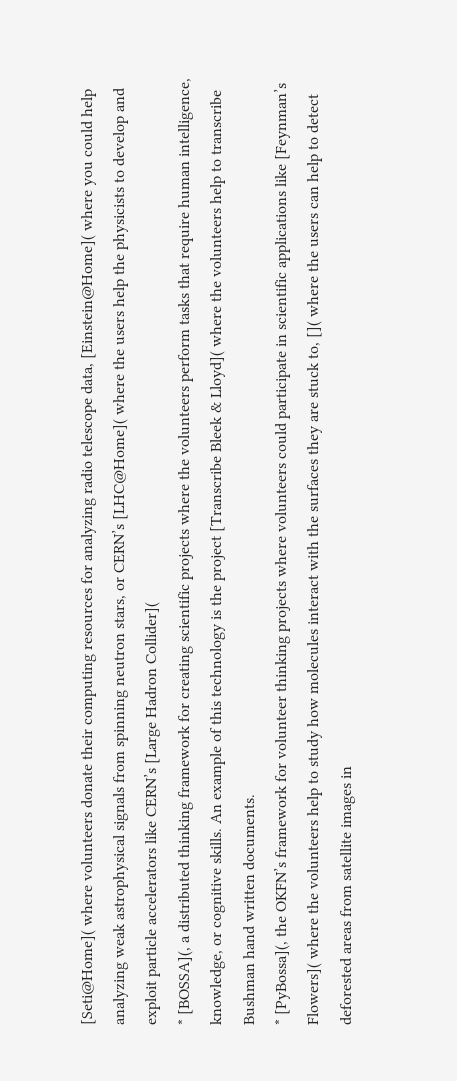[Seti@Home]( where volunteers donate their computing resources for analyzing radio telescope data, [Einstein@Home]( where you could help analyzing weak astrophysical signals from spinning neutron stars, or CERN’s [LHC@Home]( where the users help the physicists to develop and exploit particle accelerators like CERN’s [Large Hadron Collider](
* [BOSSA](, a distributed thinking framework for creating scientific projects where the volunteers perform tasks that require human intelligence, knowledge, or cognitive skills. An example of this technology is the project [Transcribe Bleek & Lloyd]( where the volunteers help to transcribe Bushman hand written documents.
* [PyBossa](, the OKFN’s framework for volunteer thinking projects where volunteers could participate in scientific applications like [Feynman’s Flowers]( where the volunteers help to study how molecules interact with the surfaces they are stuck to, []( where the users can help to detect deforested areas from satellite images in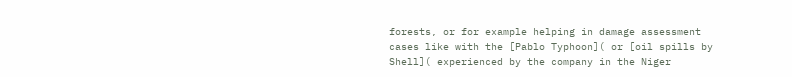forests, or for example helping in damage assessment cases like with the [Pablo Typhoon]( or [oil spills by Shell]( experienced by the company in the Niger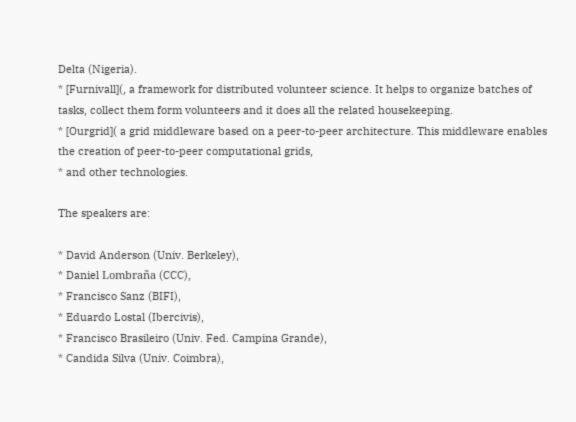Delta (Nigeria).
* [Furnivall](, a framework for distributed volunteer science. It helps to organize batches of tasks, collect them form volunteers and it does all the related housekeeping.
* [Ourgrid]( a grid middleware based on a peer-to-peer architecture. This middleware enables the creation of peer-to-peer computational grids,
* and other technologies.

The speakers are:

* David Anderson (Univ. Berkeley),
* Daniel Lombraña (CCC),
* Francisco Sanz (BIFI),
* Eduardo Lostal (Ibercivis),
* Francisco Brasileiro (Univ. Fed. Campina Grande),
* Candida Silva (Univ. Coimbra),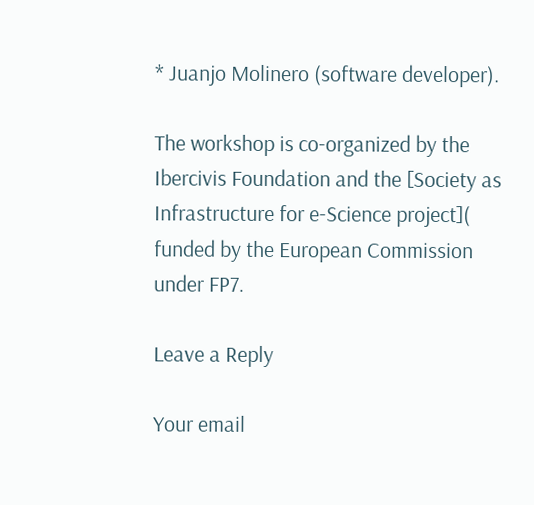* Juanjo Molinero (software developer).

The workshop is co-organized by the Ibercivis Foundation and the [Society as Infrastructure for e-Science project]( funded by the European Commission under FP7.

Leave a Reply

Your email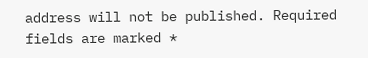address will not be published. Required fields are marked *